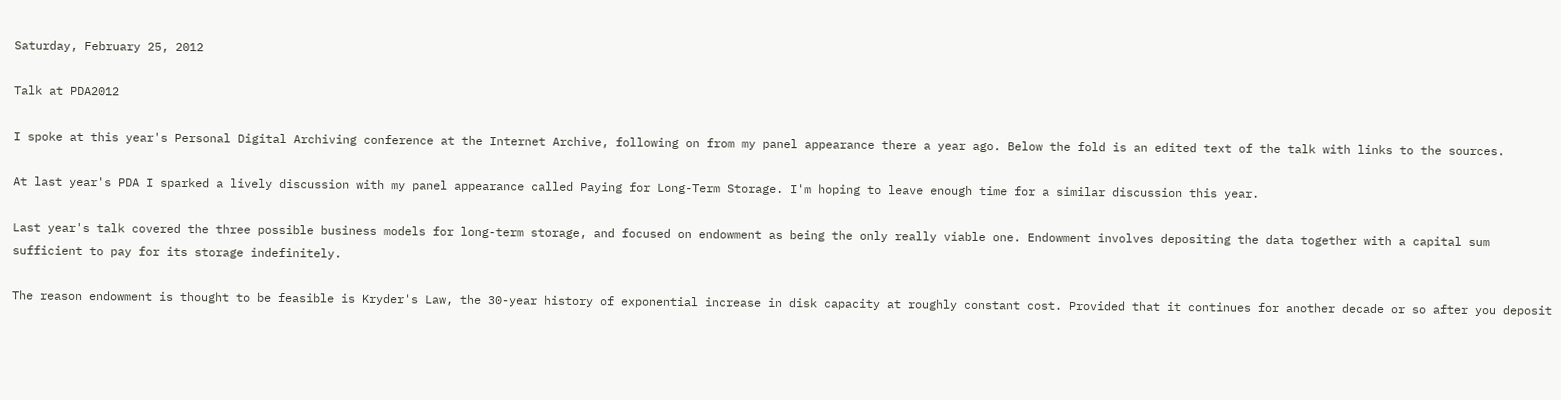Saturday, February 25, 2012

Talk at PDA2012

I spoke at this year's Personal Digital Archiving conference at the Internet Archive, following on from my panel appearance there a year ago. Below the fold is an edited text of the talk with links to the sources.

At last year's PDA I sparked a lively discussion with my panel appearance called Paying for Long-Term Storage. I'm hoping to leave enough time for a similar discussion this year.

Last year's talk covered the three possible business models for long-term storage, and focused on endowment as being the only really viable one. Endowment involves depositing the data together with a capital sum sufficient to pay for its storage indefinitely.

The reason endowment is thought to be feasible is Kryder's Law, the 30-year history of exponential increase in disk capacity at roughly constant cost. Provided that it continues for another decade or so after you deposit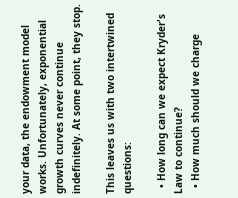your data, the endowment model works. Unfortunately, exponential growth curves never continue indefinitely. At some point, they stop.

This leaves us with two intertwined questions:

  • How long can we expect Kryder's Law to continue?
  • How much should we charge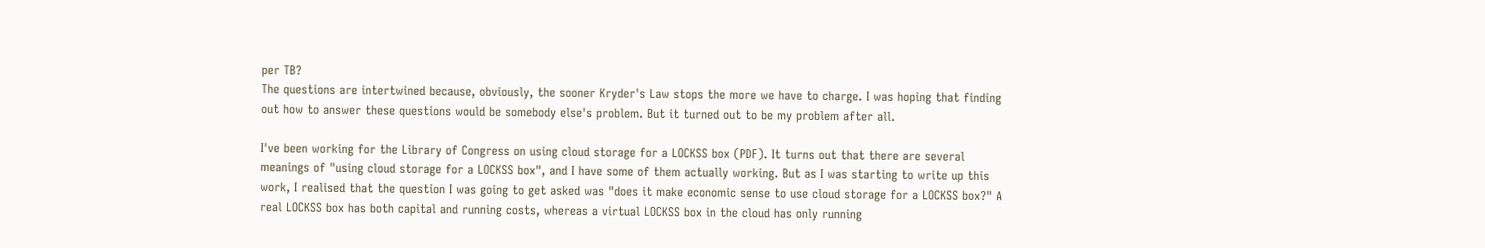per TB?
The questions are intertwined because, obviously, the sooner Kryder's Law stops the more we have to charge. I was hoping that finding out how to answer these questions would be somebody else's problem. But it turned out to be my problem after all.

I've been working for the Library of Congress on using cloud storage for a LOCKSS box (PDF). It turns out that there are several meanings of "using cloud storage for a LOCKSS box", and I have some of them actually working. But as I was starting to write up this work, I realised that the question I was going to get asked was "does it make economic sense to use cloud storage for a LOCKSS box?" A real LOCKSS box has both capital and running costs, whereas a virtual LOCKSS box in the cloud has only running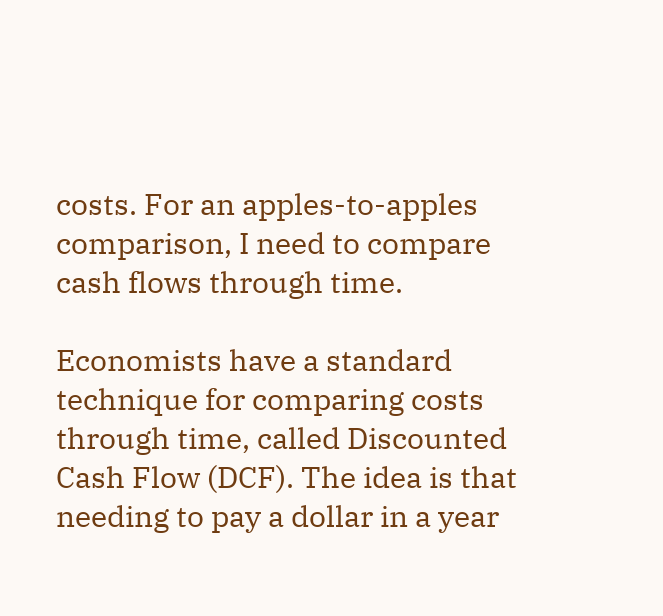costs. For an apples-to-apples comparison, I need to compare cash flows through time.

Economists have a standard technique for comparing costs through time, called Discounted Cash Flow (DCF). The idea is that needing to pay a dollar in a year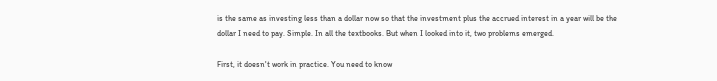is the same as investing less than a dollar now so that the investment plus the accrued interest in a year will be the dollar I need to pay. Simple. In all the textbooks. But when I looked into it, two problems emerged.

First, it doesn't work in practice. You need to know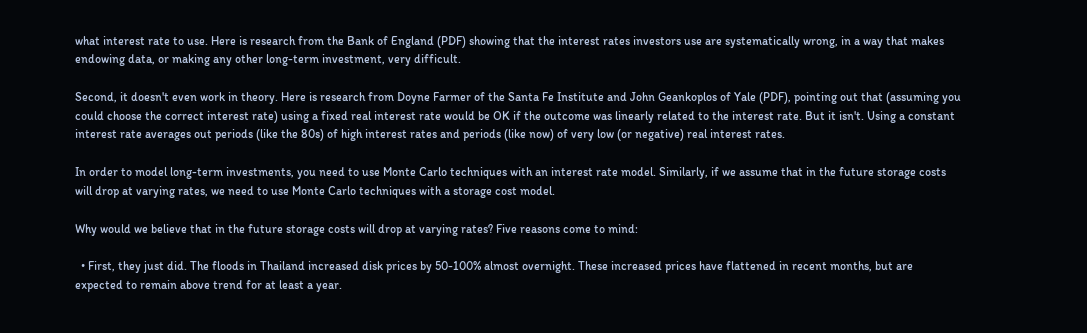what interest rate to use. Here is research from the Bank of England (PDF) showing that the interest rates investors use are systematically wrong, in a way that makes endowing data, or making any other long-term investment, very difficult.

Second, it doesn't even work in theory. Here is research from Doyne Farmer of the Santa Fe Institute and John Geankoplos of Yale (PDF), pointing out that (assuming you could choose the correct interest rate) using a fixed real interest rate would be OK if the outcome was linearly related to the interest rate. But it isn't. Using a constant interest rate averages out periods (like the 80s) of high interest rates and periods (like now) of very low (or negative) real interest rates.

In order to model long-term investments, you need to use Monte Carlo techniques with an interest rate model. Similarly, if we assume that in the future storage costs will drop at varying rates, we need to use Monte Carlo techniques with a storage cost model.

Why would we believe that in the future storage costs will drop at varying rates? Five reasons come to mind:

  • First, they just did. The floods in Thailand increased disk prices by 50-100% almost overnight. These increased prices have flattened in recent months, but are expected to remain above trend for at least a year.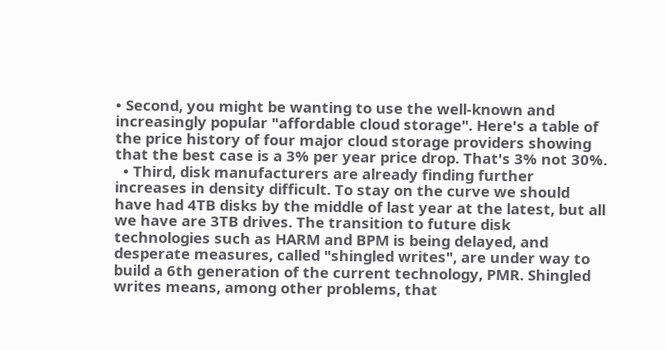• Second, you might be wanting to use the well-known and increasingly popular "affordable cloud storage". Here's a table of the price history of four major cloud storage providers showing that the best case is a 3% per year price drop. That's 3% not 30%.
  • Third, disk manufacturers are already finding further increases in density difficult. To stay on the curve we should have had 4TB disks by the middle of last year at the latest, but all we have are 3TB drives. The transition to future disk technologies such as HARM and BPM is being delayed, and desperate measures, called "shingled writes", are under way to build a 6th generation of the current technology, PMR. Shingled writes means, among other problems, that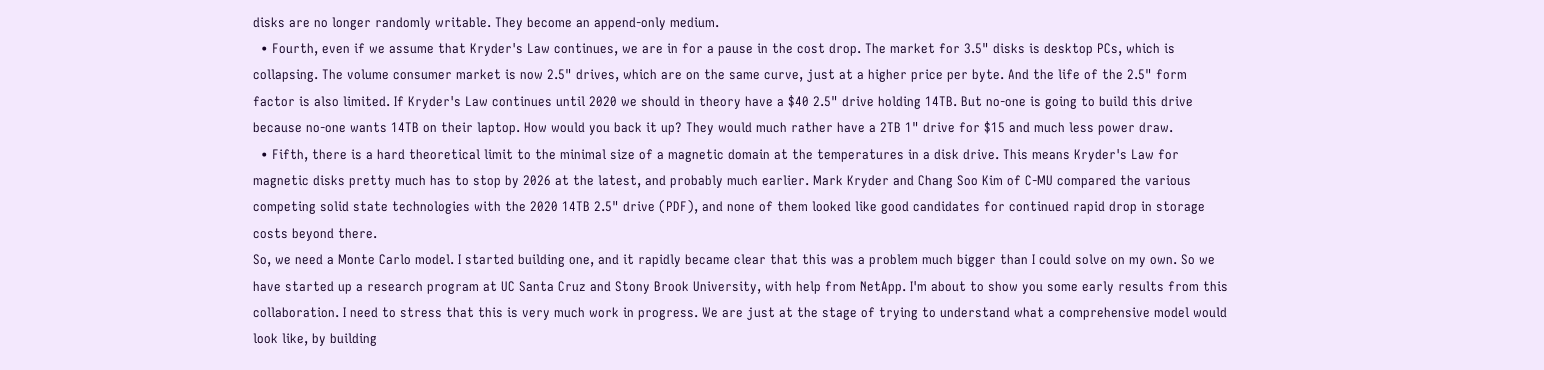disks are no longer randomly writable. They become an append-only medium.
  • Fourth, even if we assume that Kryder's Law continues, we are in for a pause in the cost drop. The market for 3.5" disks is desktop PCs, which is collapsing. The volume consumer market is now 2.5" drives, which are on the same curve, just at a higher price per byte. And the life of the 2.5" form factor is also limited. If Kryder's Law continues until 2020 we should in theory have a $40 2.5" drive holding 14TB. But no-one is going to build this drive because no-one wants 14TB on their laptop. How would you back it up? They would much rather have a 2TB 1" drive for $15 and much less power draw.
  • Fifth, there is a hard theoretical limit to the minimal size of a magnetic domain at the temperatures in a disk drive. This means Kryder's Law for magnetic disks pretty much has to stop by 2026 at the latest, and probably much earlier. Mark Kryder and Chang Soo Kim of C-MU compared the various competing solid state technologies with the 2020 14TB 2.5" drive (PDF), and none of them looked like good candidates for continued rapid drop in storage costs beyond there.
So, we need a Monte Carlo model. I started building one, and it rapidly became clear that this was a problem much bigger than I could solve on my own. So we have started up a research program at UC Santa Cruz and Stony Brook University, with help from NetApp. I'm about to show you some early results from this collaboration. I need to stress that this is very much work in progress. We are just at the stage of trying to understand what a comprehensive model would look like, by building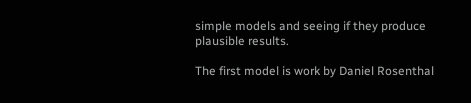simple models and seeing if they produce plausible results.

The first model is work by Daniel Rosenthal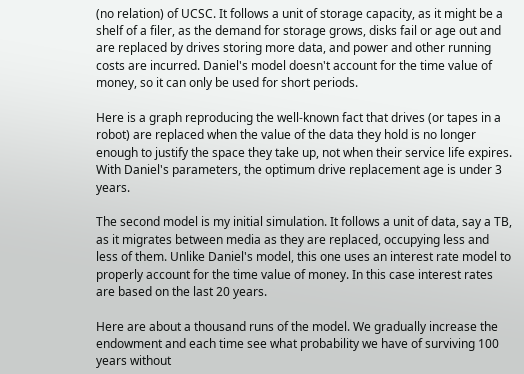(no relation) of UCSC. It follows a unit of storage capacity, as it might be a shelf of a filer, as the demand for storage grows, disks fail or age out and are replaced by drives storing more data, and power and other running costs are incurred. Daniel's model doesn't account for the time value of money, so it can only be used for short periods.

Here is a graph reproducing the well-known fact that drives (or tapes in a robot) are replaced when the value of the data they hold is no longer enough to justify the space they take up, not when their service life expires. With Daniel's parameters, the optimum drive replacement age is under 3 years.

The second model is my initial simulation. It follows a unit of data, say a TB, as it migrates between media as they are replaced, occupying less and less of them. Unlike Daniel's model, this one uses an interest rate model to properly account for the time value of money. In this case interest rates are based on the last 20 years.

Here are about a thousand runs of the model. We gradually increase the endowment and each time see what probability we have of surviving 100 years without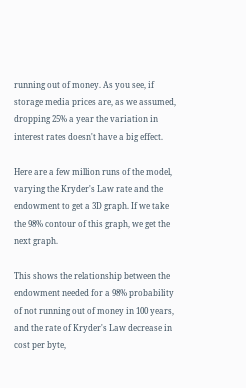running out of money. As you see, if storage media prices are, as we assumed, dropping 25% a year the variation in interest rates doesn't have a big effect.

Here are a few million runs of the model, varying the Kryder's Law rate and the endowment to get a 3D graph. If we take the 98% contour of this graph, we get the next graph.

This shows the relationship between the endowment needed for a 98% probability of not running out of money in 100 years, and the rate of Kryder's Law decrease in cost per byte,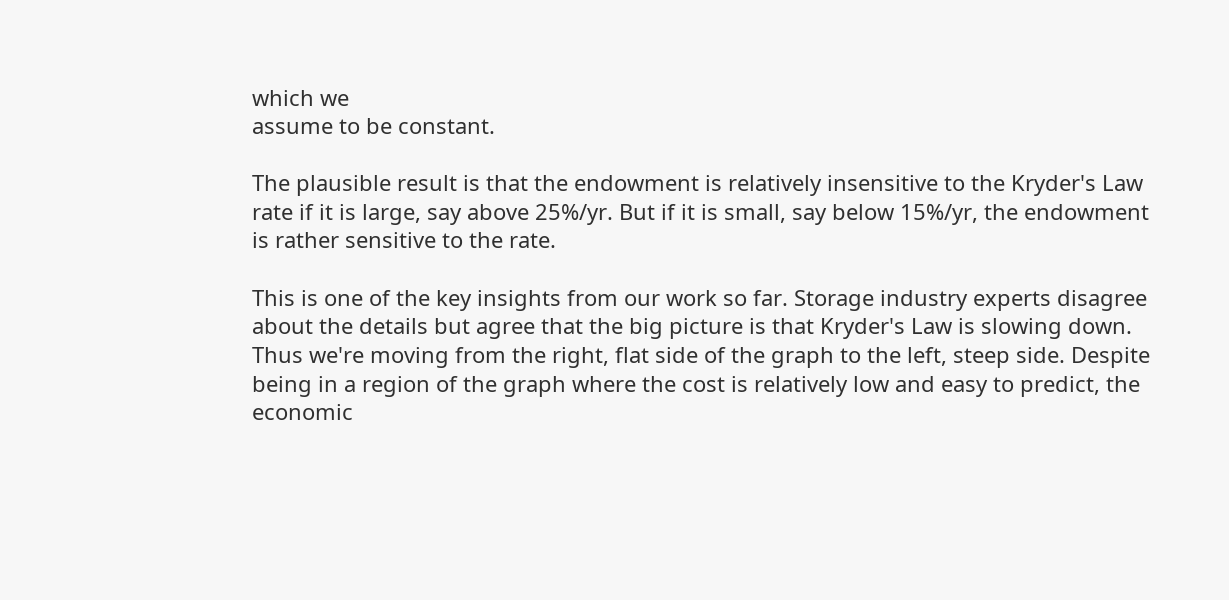which we
assume to be constant.

The plausible result is that the endowment is relatively insensitive to the Kryder's Law rate if it is large, say above 25%/yr. But if it is small, say below 15%/yr, the endowment is rather sensitive to the rate.

This is one of the key insights from our work so far. Storage industry experts disagree about the details but agree that the big picture is that Kryder's Law is slowing down. Thus we're moving from the right, flat side of the graph to the left, steep side. Despite being in a region of the graph where the cost is relatively low and easy to predict, the economic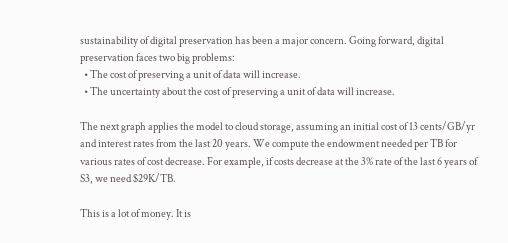sustainability of digital preservation has been a major concern. Going forward, digital preservation faces two big problems:
  • The cost of preserving a unit of data will increase.
  • The uncertainty about the cost of preserving a unit of data will increase.

The next graph applies the model to cloud storage, assuming an initial cost of 13 cents/GB/yr and interest rates from the last 20 years. We compute the endowment needed per TB for various rates of cost decrease. For example, if costs decrease at the 3% rate of the last 6 years of S3, we need $29K/TB.

This is a lot of money. It is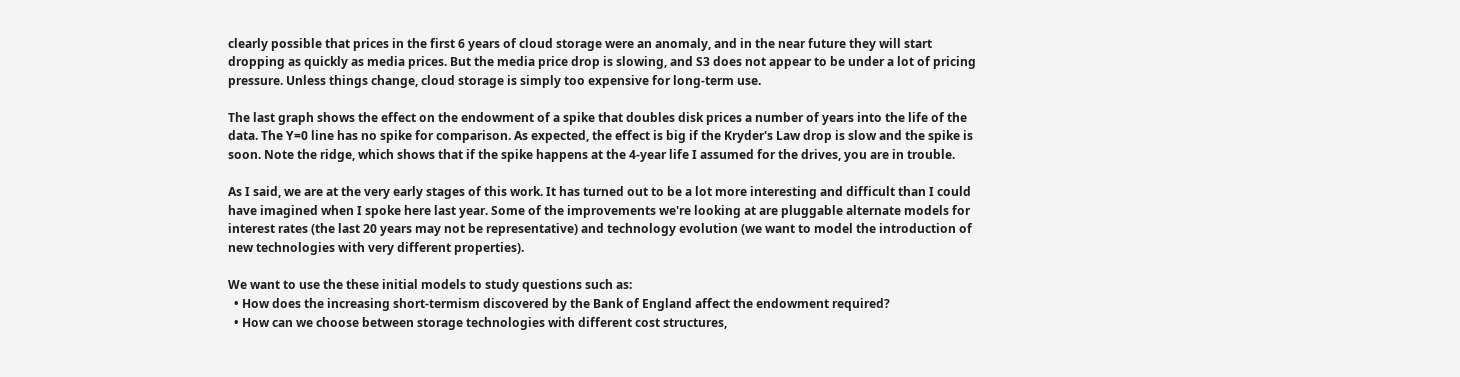clearly possible that prices in the first 6 years of cloud storage were an anomaly, and in the near future they will start dropping as quickly as media prices. But the media price drop is slowing, and S3 does not appear to be under a lot of pricing pressure. Unless things change, cloud storage is simply too expensive for long-term use.

The last graph shows the effect on the endowment of a spike that doubles disk prices a number of years into the life of the data. The Y=0 line has no spike for comparison. As expected, the effect is big if the Kryder's Law drop is slow and the spike is soon. Note the ridge, which shows that if the spike happens at the 4-year life I assumed for the drives, you are in trouble.

As I said, we are at the very early stages of this work. It has turned out to be a lot more interesting and difficult than I could have imagined when I spoke here last year. Some of the improvements we're looking at are pluggable alternate models for interest rates (the last 20 years may not be representative) and technology evolution (we want to model the introduction of new technologies with very different properties).

We want to use the these initial models to study questions such as:
  • How does the increasing short-termism discovered by the Bank of England affect the endowment required?
  • How can we choose between storage technologies with different cost structures,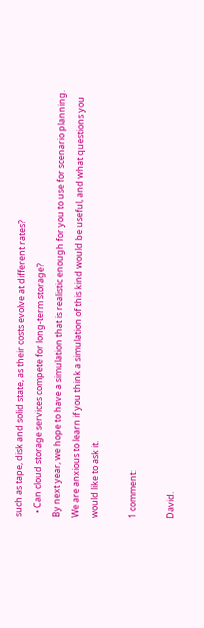such as tape, disk and solid state, as their costs evolve at different rates?
  • Can cloud storage services compete for long-term storage?
By next year, we hope to have a simulation that is realistic enough for you to use for scenario planning. We are anxious to learn if you think a simulation of this kind would be useful, and what questions you would like to ask it.

1 comment:

David.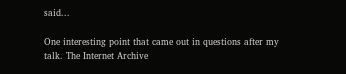said...

One interesting point that came out in questions after my talk. The Internet Archive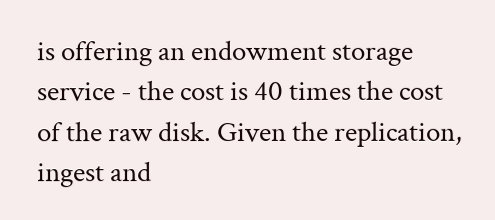is offering an endowment storage service - the cost is 40 times the cost of the raw disk. Given the replication, ingest and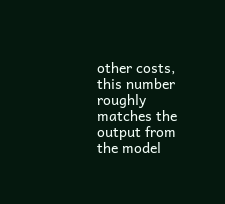other costs, this number roughly matches the output from the model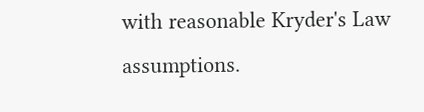with reasonable Kryder's Law assumptions.